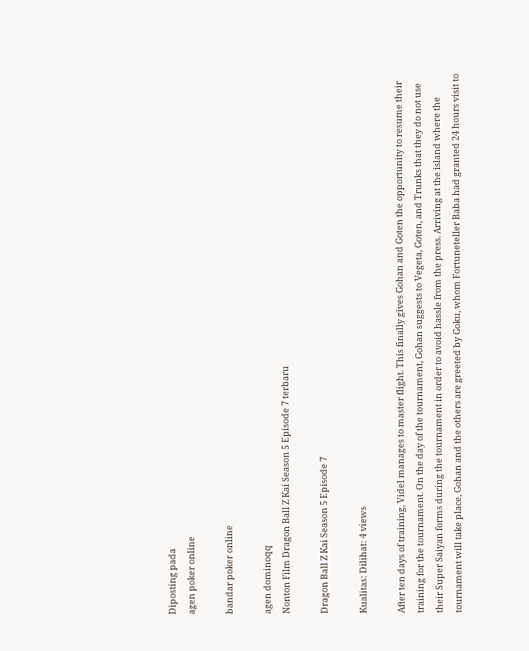Diposting pada
agen poker online

bandar poker online

agen dominoqq
Nonton Film Dragon Ball Z Kai Season 5 Episode 7 terbaru

Dragon Ball Z Kai Season 5 Episode 7

Kualitas: Dilihat: 4 views

After ten days of training, Videl manages to master flight. This finally gives Gohan and Goten the opportunity to resume their training for the tournament. On the day of the tournament, Gohan suggests to Vegeta, Goten, and Trunks that they do not use their Super Saiyan forms during the tournament in order to avoid hassle from the press. Arriving at the island where the tournament will take place, Gohan and the others are greeted by Goku, whom Fortuneteller Baba had granted 24 hours visit to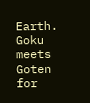Earth. Goku meets Goten for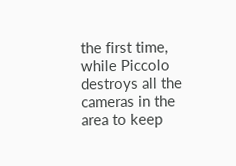the first time, while Piccolo destroys all the cameras in the area to keep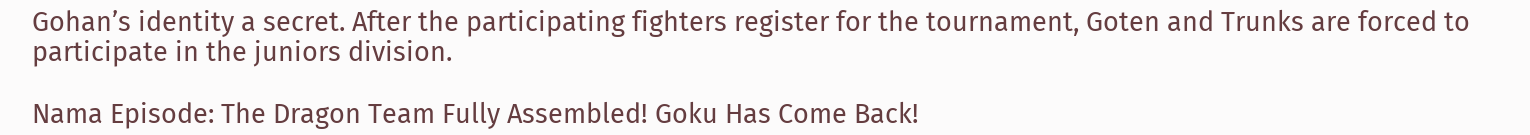Gohan’s identity a secret. After the participating fighters register for the tournament, Goten and Trunks are forced to participate in the juniors division.

Nama Episode: The Dragon Team Fully Assembled! Goku Has Come Back!